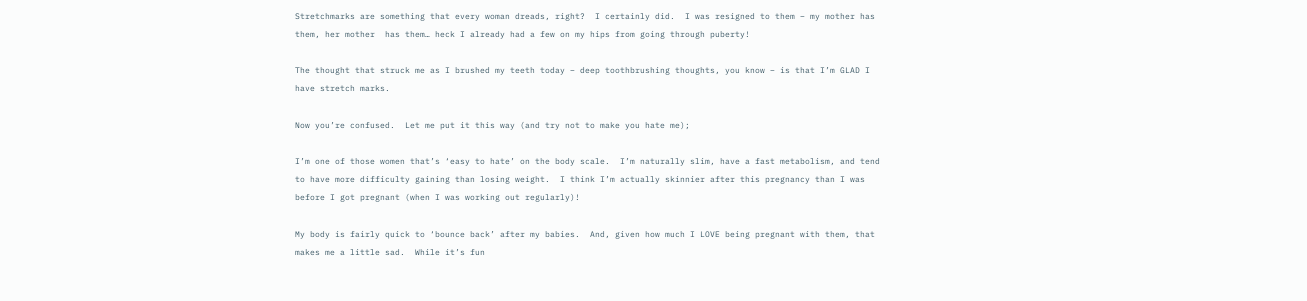Stretchmarks are something that every woman dreads, right?  I certainly did.  I was resigned to them – my mother has them, her mother  has them… heck I already had a few on my hips from going through puberty!

The thought that struck me as I brushed my teeth today – deep toothbrushing thoughts, you know – is that I’m GLAD I have stretch marks.

Now you’re confused.  Let me put it this way (and try not to make you hate me);

I’m one of those women that’s ‘easy to hate’ on the body scale.  I’m naturally slim, have a fast metabolism, and tend to have more difficulty gaining than losing weight.  I think I’m actually skinnier after this pregnancy than I was before I got pregnant (when I was working out regularly)!

My body is fairly quick to ‘bounce back’ after my babies.  And, given how much I LOVE being pregnant with them, that makes me a little sad.  While it’s fun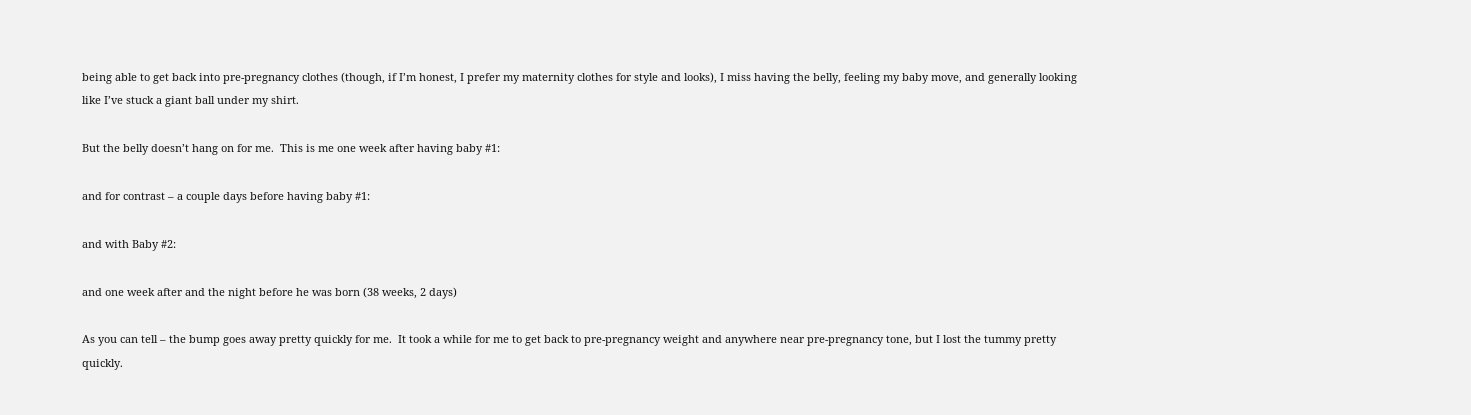being able to get back into pre-pregnancy clothes (though, if I’m honest, I prefer my maternity clothes for style and looks), I miss having the belly, feeling my baby move, and generally looking like I’ve stuck a giant ball under my shirt.

But the belly doesn’t hang on for me.  This is me one week after having baby #1:

and for contrast – a couple days before having baby #1:

and with Baby #2:

and one week after and the night before he was born (38 weeks, 2 days)

As you can tell – the bump goes away pretty quickly for me.  It took a while for me to get back to pre-pregnancy weight and anywhere near pre-pregnancy tone, but I lost the tummy pretty quickly.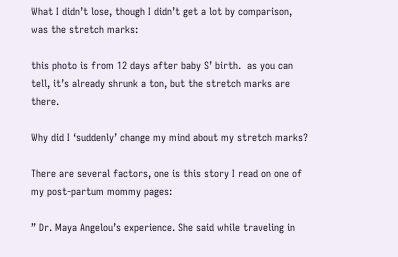What I didn’t lose, though I didn’t get a lot by comparison, was the stretch marks:

this photo is from 12 days after baby S’ birth.  as you can tell, it’s already shrunk a ton, but the stretch marks are there.

Why did I ‘suddenly’ change my mind about my stretch marks?

There are several factors, one is this story I read on one of my post-partum mommy pages:

” Dr. Maya Angelou’s experience. She said while traveling in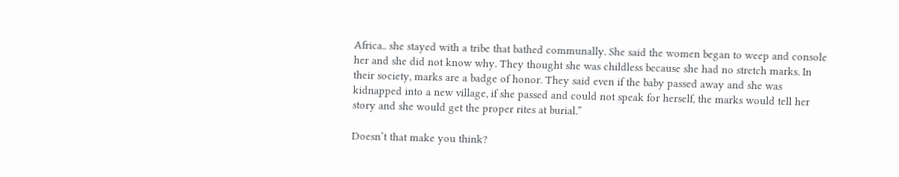Africa.. she stayed with a tribe that bathed communally. She said the women began to weep and console her and she did not know why. They thought she was childless because she had no stretch marks. In their society, marks are a badge of honor. They said even if the baby passed away and she was kidnapped into a new village, if she passed and could not speak for herself, the marks would tell her story and she would get the proper rites at burial.”

Doesn’t that make you think?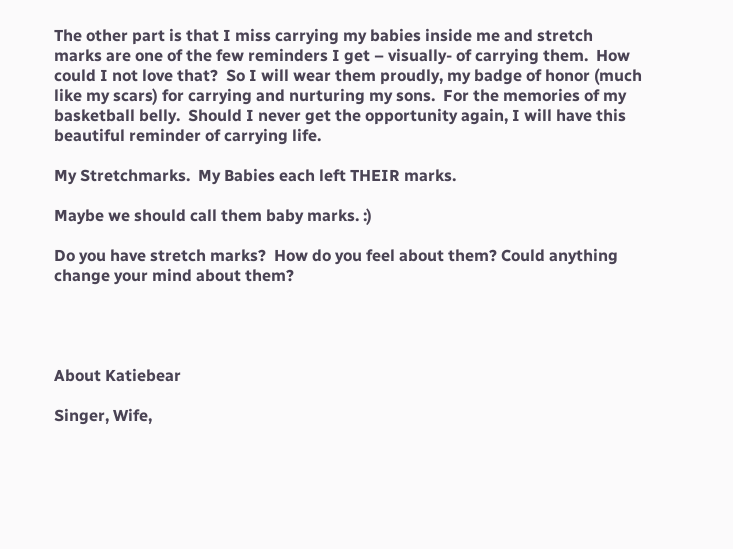The other part is that I miss carrying my babies inside me and stretch marks are one of the few reminders I get – visually- of carrying them.  How could I not love that?  So I will wear them proudly, my badge of honor (much like my scars) for carrying and nurturing my sons.  For the memories of my basketball belly.  Should I never get the opportunity again, I will have this beautiful reminder of carrying life.

My Stretchmarks.  My Babies each left THEIR marks.

Maybe we should call them baby marks. :)

Do you have stretch marks?  How do you feel about them? Could anything change your mind about them?




About Katiebear

Singer, Wife,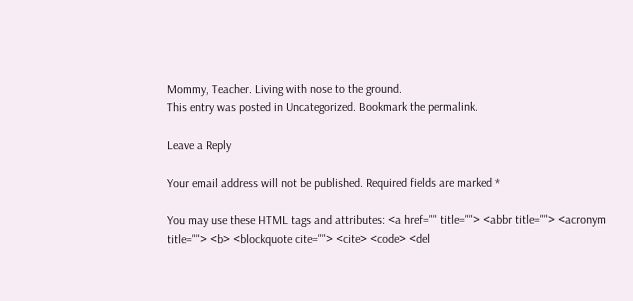Mommy, Teacher. Living with nose to the ground.
This entry was posted in Uncategorized. Bookmark the permalink.

Leave a Reply

Your email address will not be published. Required fields are marked *

You may use these HTML tags and attributes: <a href="" title=""> <abbr title=""> <acronym title=""> <b> <blockquote cite=""> <cite> <code> <del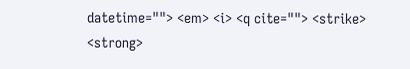datetime=""> <em> <i> <q cite=""> <strike> <strong>